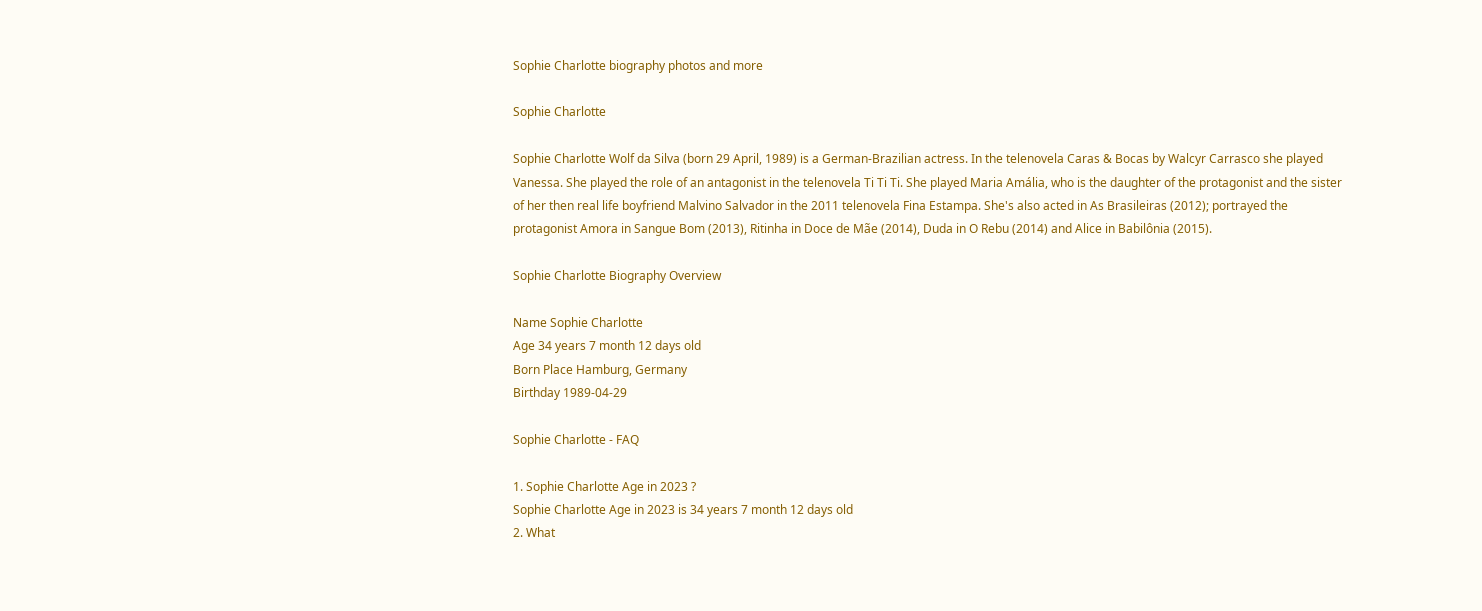Sophie Charlotte biography photos and more

Sophie Charlotte

Sophie Charlotte Wolf da Silva (born 29 April, 1989) is a German-Brazilian actress. In the telenovela Caras & Bocas by Walcyr Carrasco she played Vanessa. She played the role of an antagonist in the telenovela Ti Ti Ti. She played Maria Amália, who is the daughter of the protagonist and the sister of her then real life boyfriend Malvino Salvador in the 2011 telenovela Fina Estampa. She's also acted in As Brasileiras (2012); portrayed the protagonist Amora in Sangue Bom (2013), Ritinha in Doce de Mãe (2014), Duda in O Rebu (2014) and Alice in Babilônia (2015).

Sophie Charlotte Biography Overview

Name Sophie Charlotte
Age 34 years 7 month 12 days old
Born Place Hamburg, Germany
Birthday 1989-04-29

Sophie Charlotte - FAQ

1. Sophie Charlotte Age in 2023 ?
Sophie Charlotte Age in 2023 is 34 years 7 month 12 days old
2. What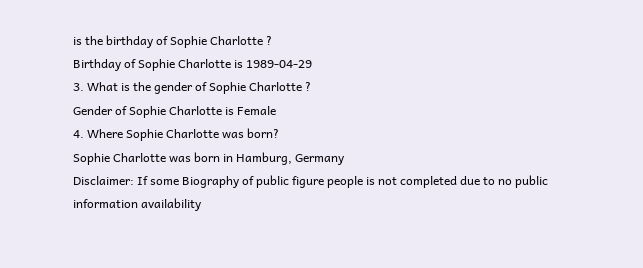is the birthday of Sophie Charlotte ?
Birthday of Sophie Charlotte is 1989-04-29
3. What is the gender of Sophie Charlotte ?
Gender of Sophie Charlotte is Female
4. Where Sophie Charlotte was born?
Sophie Charlotte was born in Hamburg, Germany
Disclaimer: If some Biography of public figure people is not completed due to no public information availability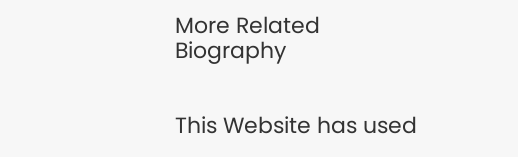More Related Biography


This Website has used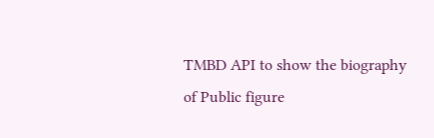TMBD API to show the biography of Public figure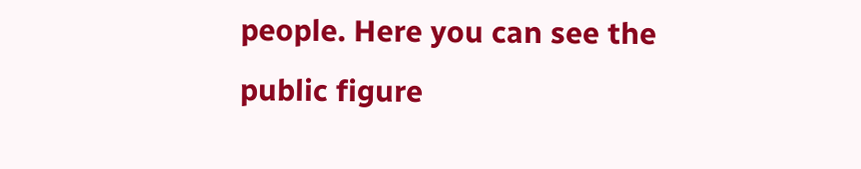people. Here you can see the public figure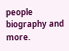people biography and more.